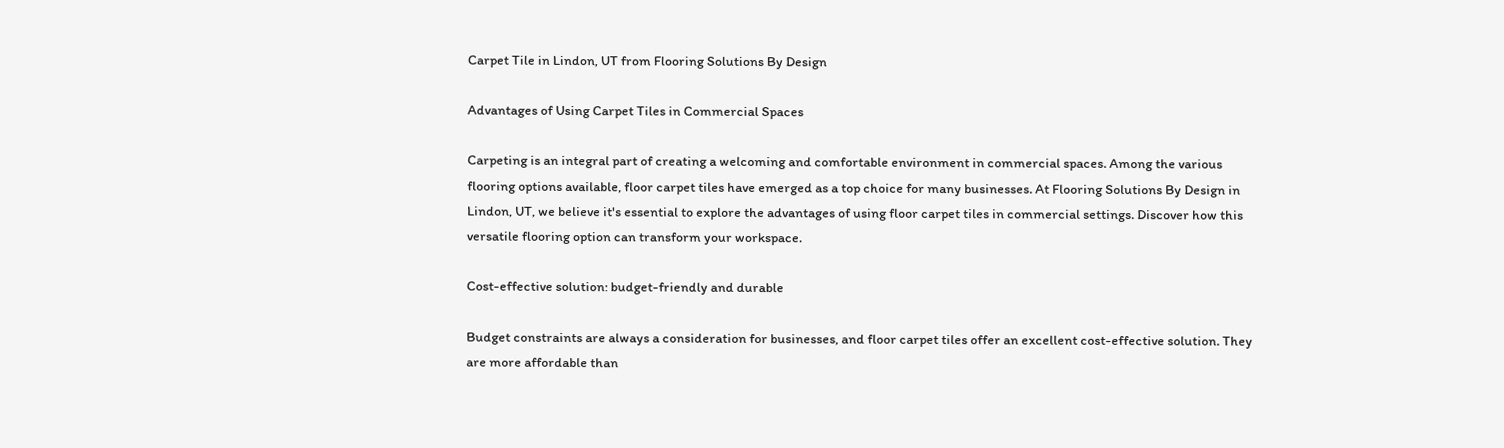Carpet Tile in Lindon, UT from Flooring Solutions By Design

Advantages of Using Carpet Tiles in Commercial Spaces

Carpeting is an integral part of creating a welcoming and comfortable environment in commercial spaces. Among the various flooring options available, floor carpet tiles have emerged as a top choice for many businesses. At Flooring Solutions By Design in Lindon, UT, we believe it's essential to explore the advantages of using floor carpet tiles in commercial settings. Discover how this versatile flooring option can transform your workspace.

Cost-effective solution: budget-friendly and durable

Budget constraints are always a consideration for businesses, and floor carpet tiles offer an excellent cost-effective solution. They are more affordable than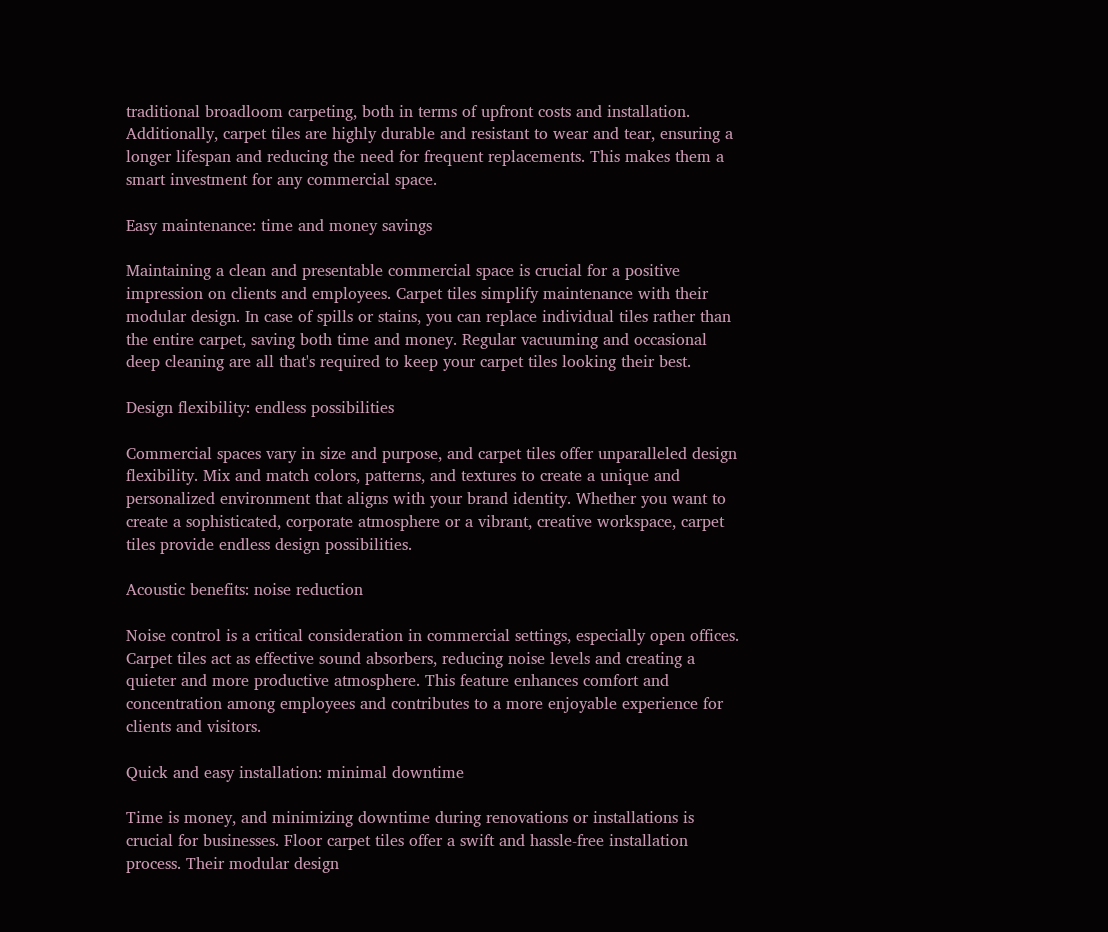traditional broadloom carpeting, both in terms of upfront costs and installation. Additionally, carpet tiles are highly durable and resistant to wear and tear, ensuring a longer lifespan and reducing the need for frequent replacements. This makes them a smart investment for any commercial space.

Easy maintenance: time and money savings

Maintaining a clean and presentable commercial space is crucial for a positive impression on clients and employees. Carpet tiles simplify maintenance with their modular design. In case of spills or stains, you can replace individual tiles rather than the entire carpet, saving both time and money. Regular vacuuming and occasional deep cleaning are all that's required to keep your carpet tiles looking their best.

Design flexibility: endless possibilities

Commercial spaces vary in size and purpose, and carpet tiles offer unparalleled design flexibility. Mix and match colors, patterns, and textures to create a unique and personalized environment that aligns with your brand identity. Whether you want to create a sophisticated, corporate atmosphere or a vibrant, creative workspace, carpet tiles provide endless design possibilities.

Acoustic benefits: noise reduction

Noise control is a critical consideration in commercial settings, especially open offices. Carpet tiles act as effective sound absorbers, reducing noise levels and creating a quieter and more productive atmosphere. This feature enhances comfort and concentration among employees and contributes to a more enjoyable experience for clients and visitors.

Quick and easy installation: minimal downtime

Time is money, and minimizing downtime during renovations or installations is crucial for businesses. Floor carpet tiles offer a swift and hassle-free installation process. Their modular design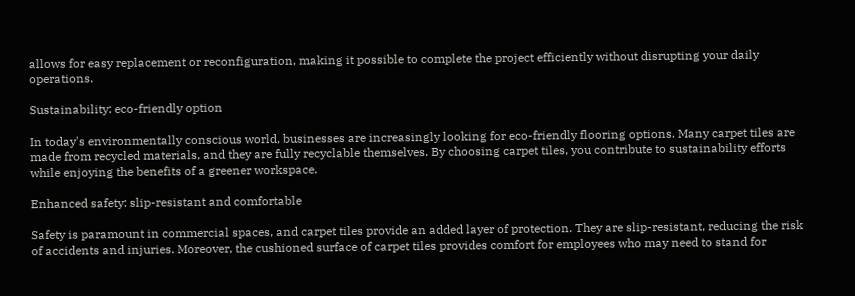allows for easy replacement or reconfiguration, making it possible to complete the project efficiently without disrupting your daily operations.

Sustainability: eco-friendly option

In today's environmentally conscious world, businesses are increasingly looking for eco-friendly flooring options. Many carpet tiles are made from recycled materials, and they are fully recyclable themselves. By choosing carpet tiles, you contribute to sustainability efforts while enjoying the benefits of a greener workspace.

Enhanced safety: slip-resistant and comfortable

Safety is paramount in commercial spaces, and carpet tiles provide an added layer of protection. They are slip-resistant, reducing the risk of accidents and injuries. Moreover, the cushioned surface of carpet tiles provides comfort for employees who may need to stand for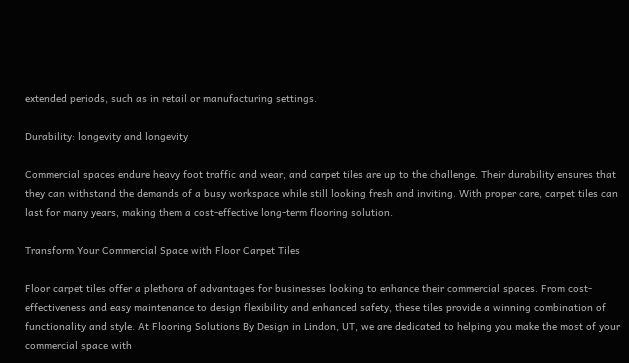extended periods, such as in retail or manufacturing settings.

Durability: longevity and longevity

Commercial spaces endure heavy foot traffic and wear, and carpet tiles are up to the challenge. Their durability ensures that they can withstand the demands of a busy workspace while still looking fresh and inviting. With proper care, carpet tiles can last for many years, making them a cost-effective long-term flooring solution.

Transform Your Commercial Space with Floor Carpet Tiles

Floor carpet tiles offer a plethora of advantages for businesses looking to enhance their commercial spaces. From cost-effectiveness and easy maintenance to design flexibility and enhanced safety, these tiles provide a winning combination of functionality and style. At Flooring Solutions By Design in Lindon, UT, we are dedicated to helping you make the most of your commercial space with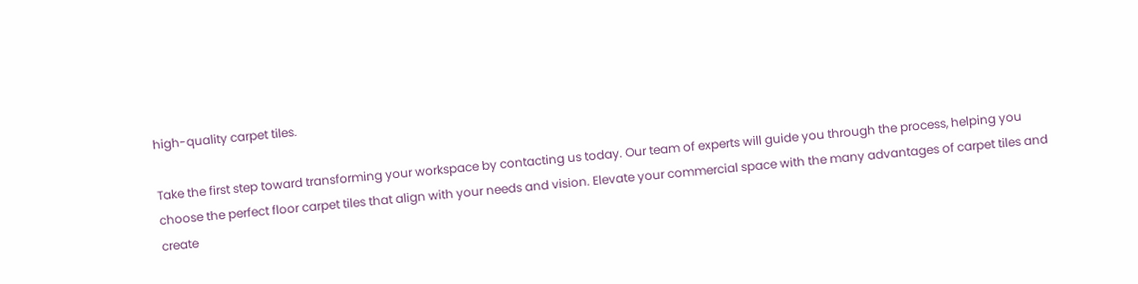high-quality carpet tiles.

Take the first step toward transforming your workspace by contacting us today. Our team of experts will guide you through the process, helping you choose the perfect floor carpet tiles that align with your needs and vision. Elevate your commercial space with the many advantages of carpet tiles and create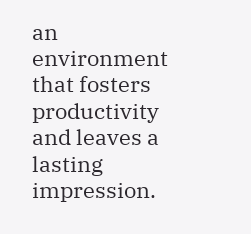an environment that fosters productivity and leaves a lasting impression.